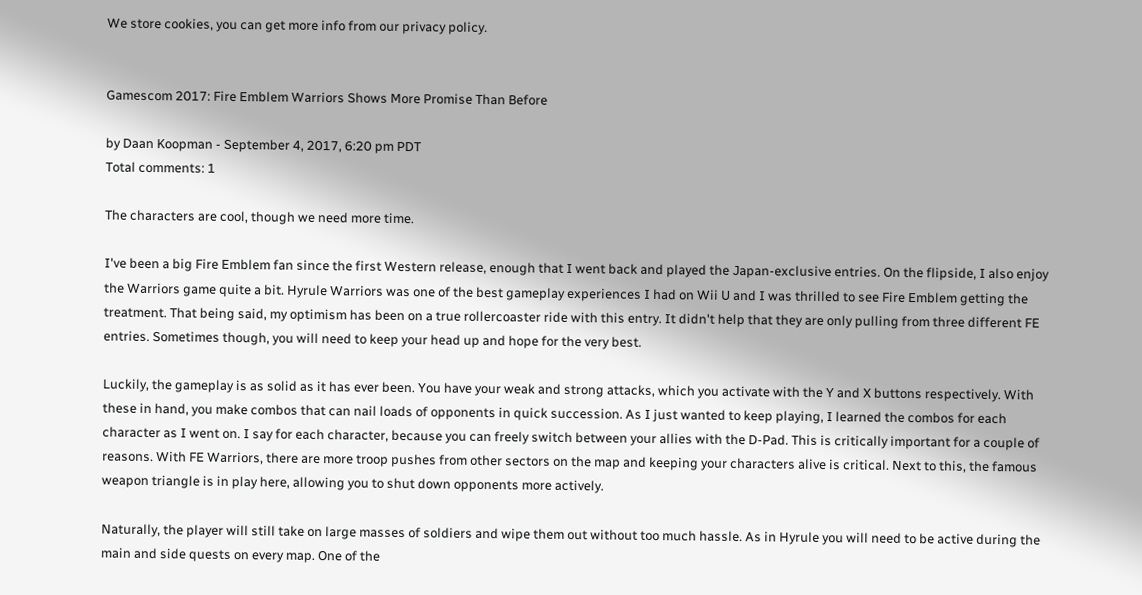We store cookies, you can get more info from our privacy policy.


Gamescom 2017: Fire Emblem Warriors Shows More Promise Than Before

by Daan Koopman - September 4, 2017, 6:20 pm PDT
Total comments: 1

The characters are cool, though we need more time.

I've been a big Fire Emblem fan since the first Western release, enough that I went back and played the Japan-exclusive entries. On the flipside, I also enjoy the Warriors game quite a bit. Hyrule Warriors was one of the best gameplay experiences I had on Wii U and I was thrilled to see Fire Emblem getting the treatment. That being said, my optimism has been on a true rollercoaster ride with this entry. It didn't help that they are only pulling from three different FE entries. Sometimes though, you will need to keep your head up and hope for the very best.

Luckily, the gameplay is as solid as it has ever been. You have your weak and strong attacks, which you activate with the Y and X buttons respectively. With these in hand, you make combos that can nail loads of opponents in quick succession. As I just wanted to keep playing, I learned the combos for each character as I went on. I say for each character, because you can freely switch between your allies with the D-Pad. This is critically important for a couple of reasons. With FE Warriors, there are more troop pushes from other sectors on the map and keeping your characters alive is critical. Next to this, the famous weapon triangle is in play here, allowing you to shut down opponents more actively.

Naturally, the player will still take on large masses of soldiers and wipe them out without too much hassle. As in Hyrule you will need to be active during the main and side quests on every map. One of the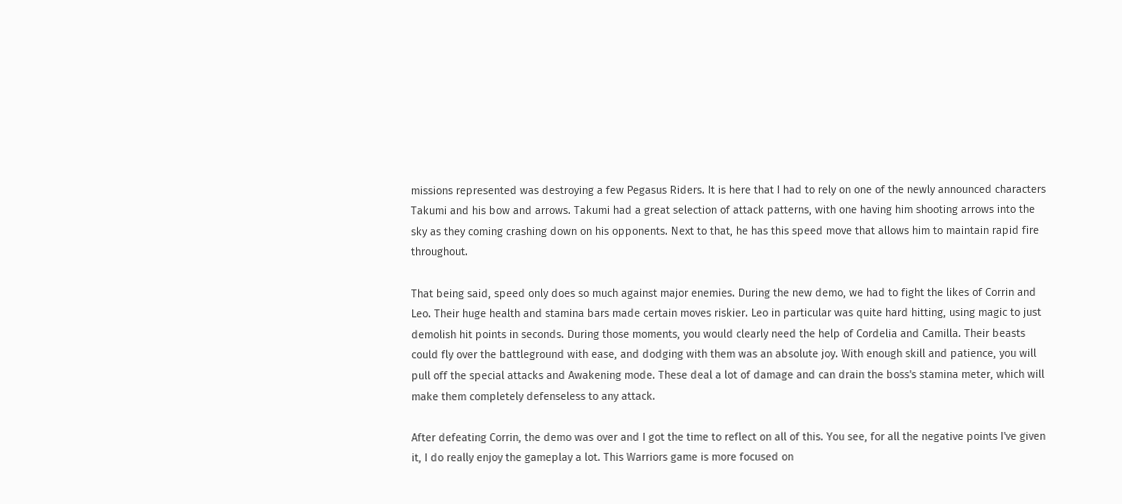missions represented was destroying a few Pegasus Riders. It is here that I had to rely on one of the newly announced characters Takumi and his bow and arrows. Takumi had a great selection of attack patterns, with one having him shooting arrows into the sky as they coming crashing down on his opponents. Next to that, he has this speed move that allows him to maintain rapid fire throughout.

That being said, speed only does so much against major enemies. During the new demo, we had to fight the likes of Corrin and Leo. Their huge health and stamina bars made certain moves riskier. Leo in particular was quite hard hitting, using magic to just demolish hit points in seconds. During those moments, you would clearly need the help of Cordelia and Camilla. Their beasts could fly over the battleground with ease, and dodging with them was an absolute joy. With enough skill and patience, you will pull off the special attacks and Awakening mode. These deal a lot of damage and can drain the boss's stamina meter, which will make them completely defenseless to any attack.

After defeating Corrin, the demo was over and I got the time to reflect on all of this. You see, for all the negative points I've given it, I do really enjoy the gameplay a lot. This Warriors game is more focused on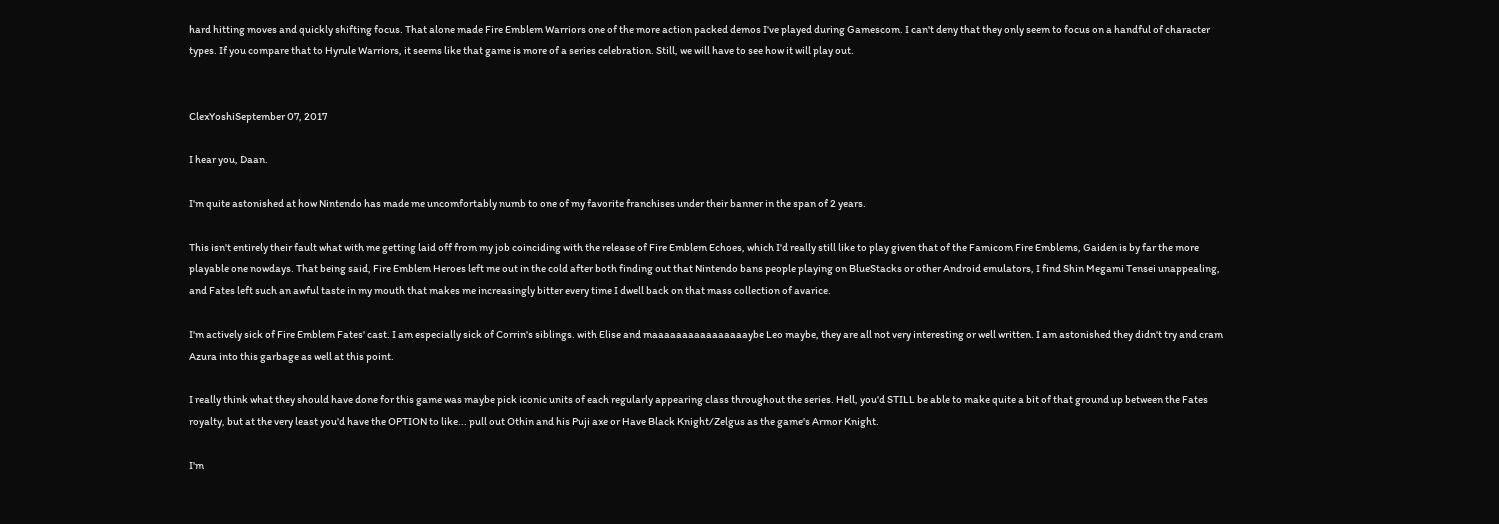hard hitting moves and quickly shifting focus. That alone made Fire Emblem Warriors one of the more action packed demos I've played during Gamescom. I can't deny that they only seem to focus on a handful of character types. If you compare that to Hyrule Warriors, it seems like that game is more of a series celebration. Still, we will have to see how it will play out.


ClexYoshiSeptember 07, 2017

I hear you, Daan.

I'm quite astonished at how Nintendo has made me uncomfortably numb to one of my favorite franchises under their banner in the span of 2 years.

This isn't entirely their fault what with me getting laid off from my job coinciding with the release of Fire Emblem Echoes, which I'd really still like to play given that of the Famicom Fire Emblems, Gaiden is by far the more playable one nowdays. That being said, Fire Emblem Heroes left me out in the cold after both finding out that Nintendo bans people playing on BlueStacks or other Android emulators, I find Shin Megami Tensei unappealing, and Fates left such an awful taste in my mouth that makes me increasingly bitter every time I dwell back on that mass collection of avarice.

I'm actively sick of Fire Emblem Fates' cast. I am especially sick of Corrin's siblings. with Elise and maaaaaaaaaaaaaaaaybe Leo maybe, they are all not very interesting or well written. I am astonished they didn't try and cram Azura into this garbage as well at this point.

I really think what they should have done for this game was maybe pick iconic units of each regularly appearing class throughout the series. Hell, you'd STILL be able to make quite a bit of that ground up between the Fates royalty, but at the very least you'd have the OPTION to like... pull out Othin and his Puji axe or Have Black Knight/Zelgus as the game's Armor Knight.

I'm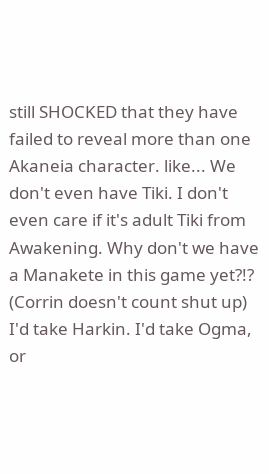still SHOCKED that they have failed to reveal more than one Akaneia character. like... We don't even have Tiki. I don't even care if it's adult Tiki from Awakening. Why don't we have a Manakete in this game yet?!? (Corrin doesn't count shut up) I'd take Harkin. I'd take Ogma, or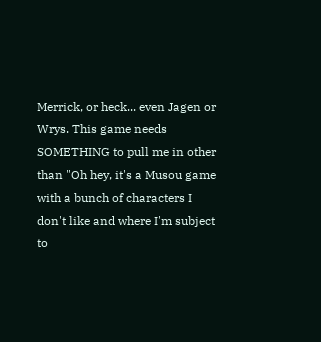Merrick, or heck... even Jagen or Wrys. This game needs SOMETHING to pull me in other than "Oh hey, it's a Musou game with a bunch of characters I don't like and where I'm subject to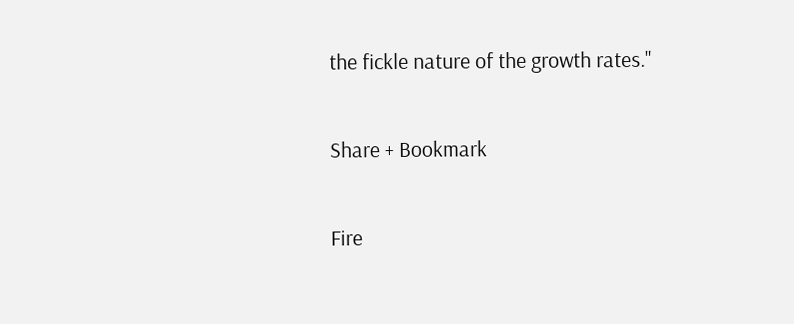the fickle nature of the growth rates."

Share + Bookmark

Fire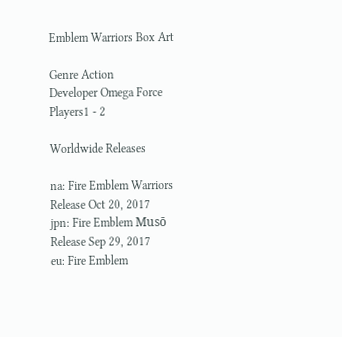Emblem Warriors Box Art

Genre Action
Developer Omega Force
Players1 - 2

Worldwide Releases

na: Fire Emblem Warriors
Release Oct 20, 2017
jpn: Fire Emblem Musō
Release Sep 29, 2017
eu: Fire Emblem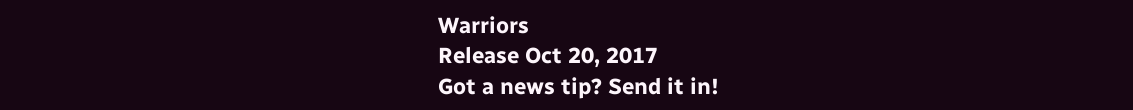Warriors
Release Oct 20, 2017
Got a news tip? Send it in!